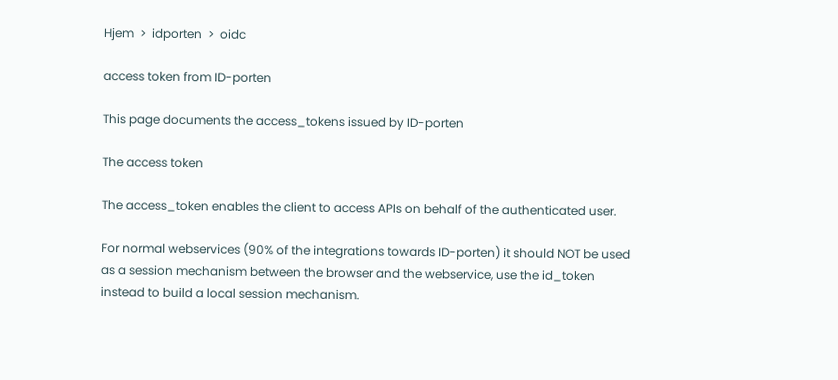Hjem  >  idporten  >  oidc

access token from ID-porten

This page documents the access_tokens issued by ID-porten

The access token

The access_token enables the client to access APIs on behalf of the authenticated user.

For normal webservices (90% of the integrations towards ID-porten) it should NOT be used as a session mechanism between the browser and the webservice, use the id_token instead to build a local session mechanism.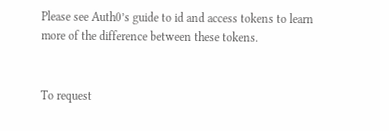Please see Auth0’s guide to id and access tokens to learn more of the difference between these tokens.


To request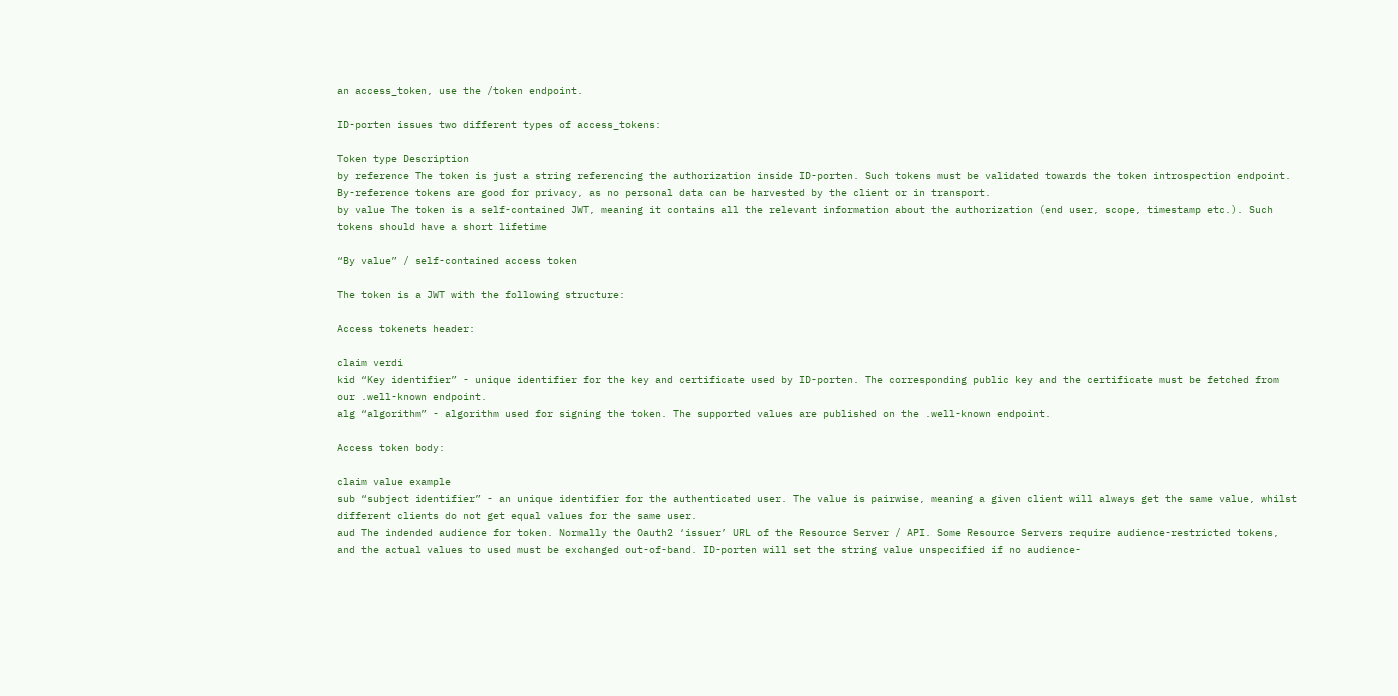an access_token, use the /token endpoint.

ID-porten issues two different types of access_tokens:

Token type Description
by reference The token is just a string referencing the authorization inside ID-porten. Such tokens must be validated towards the token introspection endpoint. By-reference tokens are good for privacy, as no personal data can be harvested by the client or in transport.
by value The token is a self-contained JWT, meaning it contains all the relevant information about the authorization (end user, scope, timestamp etc.). Such tokens should have a short lifetime

“By value” / self-contained access token

The token is a JWT with the following structure:

Access tokenets header:

claim verdi
kid “Key identifier” - unique identifier for the key and certificate used by ID-porten. The corresponding public key and the certificate must be fetched from our .well-known endpoint.
alg “algorithm” - algorithm used for signing the token. The supported values are published on the .well-known endpoint.

Access token body:

claim value example
sub “subject identifier” - an unique identifier for the authenticated user. The value is pairwise, meaning a given client will always get the same value, whilst different clients do not get equal values for the same user.
aud The indended audience for token. Normally the Oauth2 ‘issuer’ URL of the Resource Server / API. Some Resource Servers require audience-restricted tokens, and the actual values to used must be exchanged out-of-band. ID-porten will set the string value unspecified if no audience-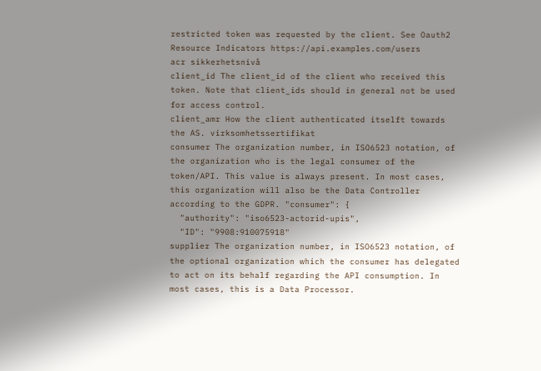restricted token was requested by the client. See Oauth2 Resource Indicators https://api.examples.com/users
acr sikkerhetsnivå
client_id The client_id of the client who received this token. Note that client_ids should in general not be used for access control.
client_amr How the client authenticated itselft towards the AS. virksomhetssertifikat
consumer The organization number, in ISO6523 notation, of the organization who is the legal consumer of the token/API. This value is always present. In most cases, this organization will also be the Data Controller according to the GDPR. "consumer": {
  "authority": "iso6523-actorid-upis",
  "ID": "9908:910075918"
supplier The organization number, in ISO6523 notation, of the optional organization which the consumer has delegated to act on its behalf regarding the API consumption. In most cases, this is a Data Processor.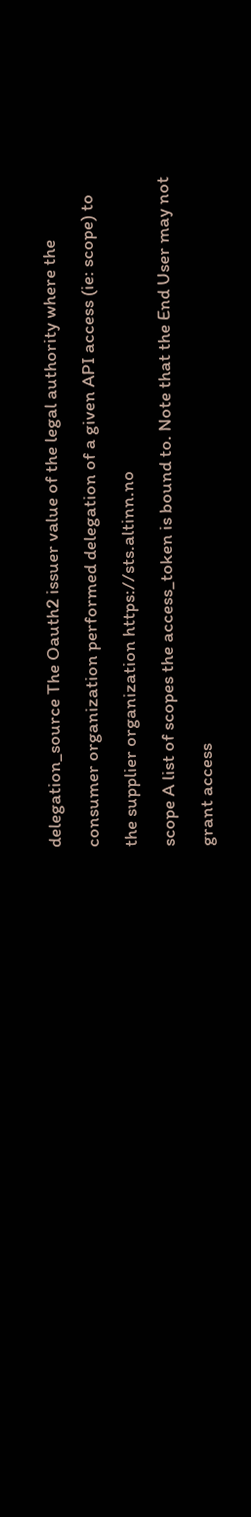delegation_source The Oauth2 issuer value of the legal authority where the consumer organization performed delegation of a given API access (ie: scope) to the supplier organization https://sts.altinn.no
scope A list of scopes the access_token is bound to. Note that the End User may not grant access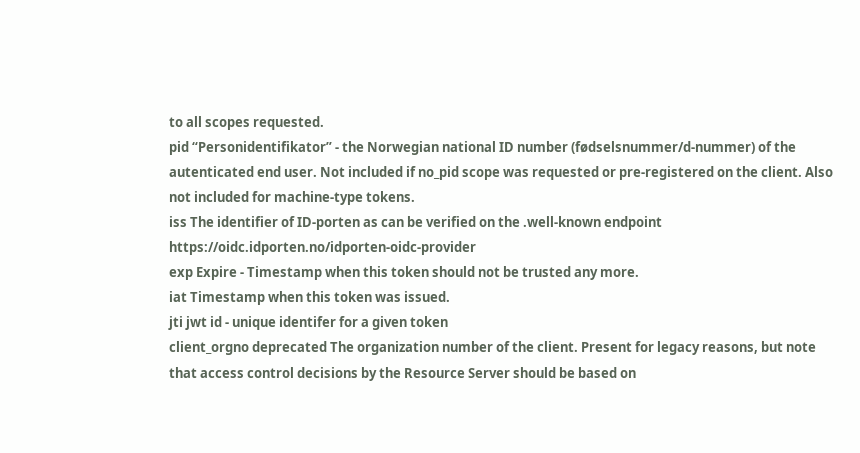to all scopes requested.
pid “Personidentifikator” - the Norwegian national ID number (fødselsnummer/d-nummer) of the autenticated end user. Not included if no_pid scope was requested or pre-registered on the client. Also not included for machine-type tokens.
iss The identifier of ID-porten as can be verified on the .well-known endpoint https://oidc.idporten.no/idporten-oidc-provider
exp Expire - Timestamp when this token should not be trusted any more.
iat Timestamp when this token was issued.
jti jwt id - unique identifer for a given token
client_orgno deprecated The organization number of the client. Present for legacy reasons, but note that access control decisions by the Resource Server should be based on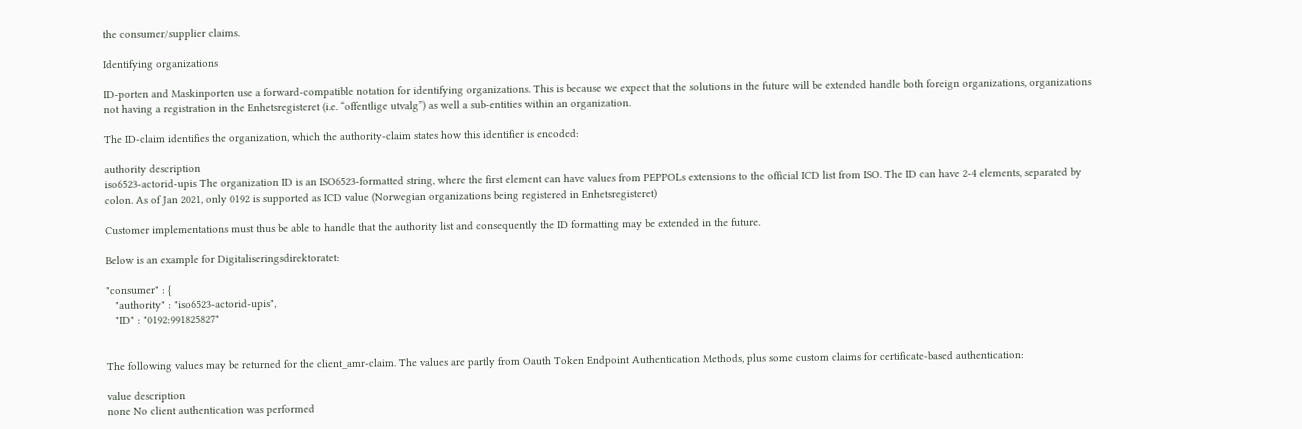the consumer/supplier claims.

Identifying organizations

ID-porten and Maskinporten use a forward-compatible notation for identifying organizations. This is because we expect that the solutions in the future will be extended handle both foreign organizations, organizations not having a registration in the Enhetsregisteret (i.e. “offentlige utvalg”) as well a sub-entities within an organization.

The ID-claim identifies the organization, which the authority-claim states how this identifier is encoded:

authority description
iso6523-actorid-upis The organization ID is an ISO6523-formatted string, where the first element can have values from PEPPOLs extensions to the official ICD list from ISO. The ID can have 2-4 elements, separated by colon. As of Jan 2021, only 0192 is supported as ICD value (Norwegian organizations being registered in Enhetsregisteret)

Customer implementations must thus be able to handle that the authority list and consequently the ID formatting may be extended in the future.

Below is an example for Digitaliseringsdirektoratet:

"consumer" : {
   "authority" : "iso6523-actorid-upis",
   "ID" : "0192:991825827"


The following values may be returned for the client_amr-claim. The values are partly from Oauth Token Endpoint Authentication Methods, plus some custom claims for certificate-based authentication:

value description
none No client authentication was performed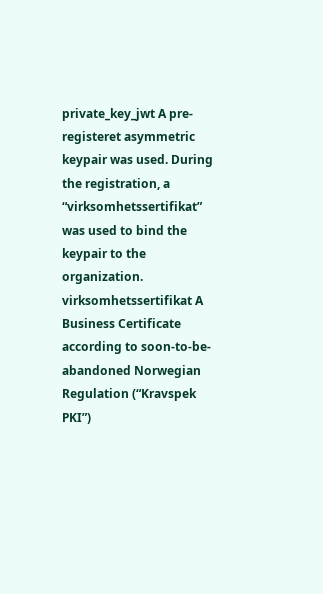private_key_jwt A pre-registeret asymmetric keypair was used. During the registration, a “virksomhetssertifikat” was used to bind the keypair to the organization.
virksomhetssertifikat A Business Certificate according to soon-to-be-abandoned Norwegian Regulation (“Kravspek PKI”)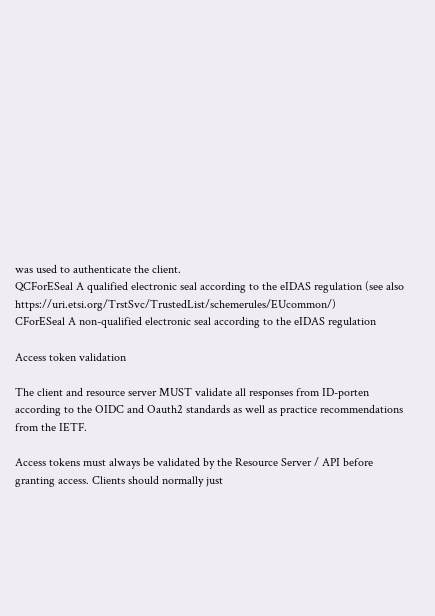was used to authenticate the client.
QCForESeal A qualified electronic seal according to the eIDAS regulation (see also https://uri.etsi.org/TrstSvc/TrustedList/schemerules/EUcommon/)
CForESeal A non-qualified electronic seal according to the eIDAS regulation

Access token validation

The client and resource server MUST validate all responses from ID-porten according to the OIDC and Oauth2 standards as well as practice recommendations from the IETF.

Access tokens must always be validated by the Resource Server / API before granting access. Clients should normally just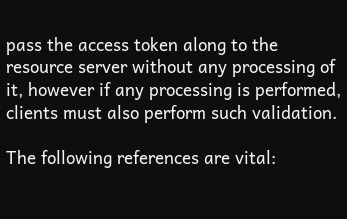pass the access token along to the resource server without any processing of it, however if any processing is performed, clients must also perform such validation.

The following references are vital: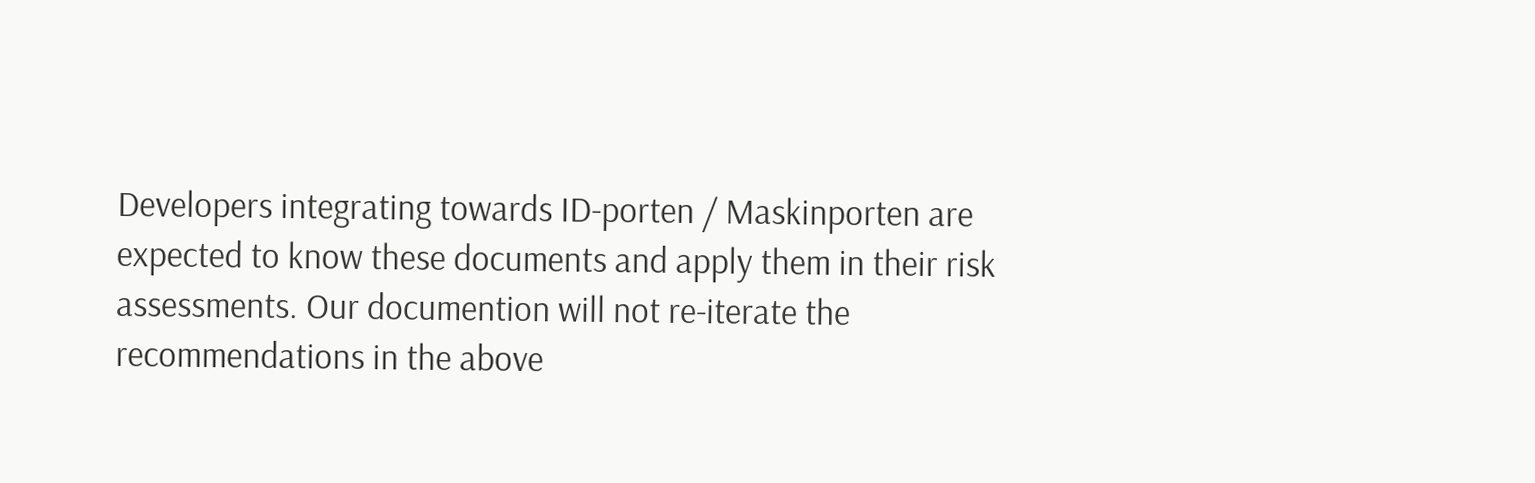Developers integrating towards ID-porten / Maskinporten are expected to know these documents and apply them in their risk assessments. Our documention will not re-iterate the recommendations in the above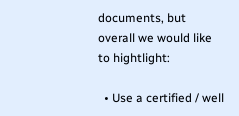documents, but overall we would like to hightlight:

  • Use a certified / well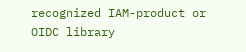recognized IAM-product or OIDC library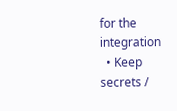for the integration
  • Keep secrets /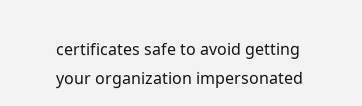certificates safe to avoid getting your organization impersonated